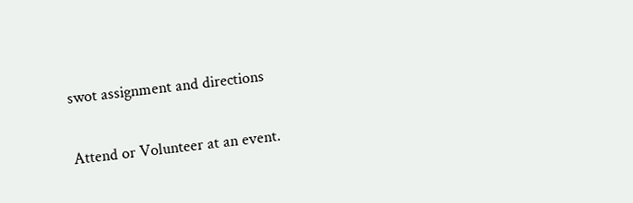swot assignment and directions

Attend or Volunteer at an event.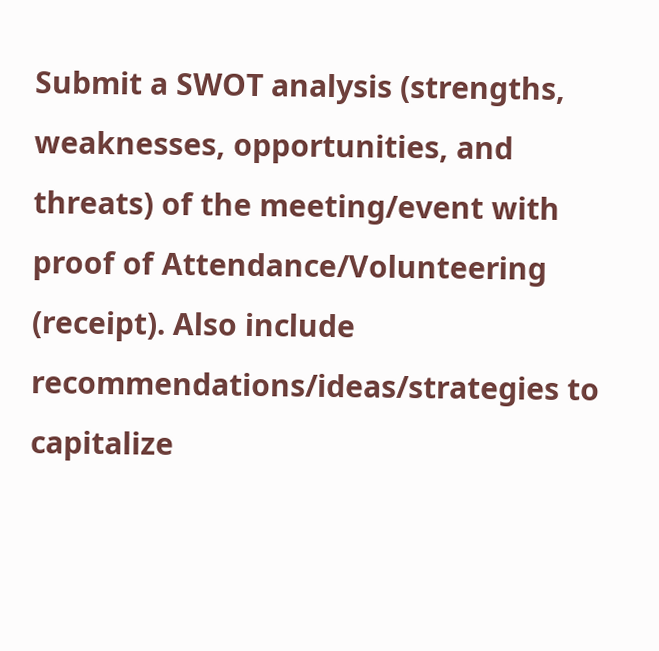Submit a SWOT analysis (strengths, weaknesses, opportunities, and threats) of the meeting/event with proof of Attendance/Volunteering (receipt). Also include recommendations/ideas/strategies to capitalize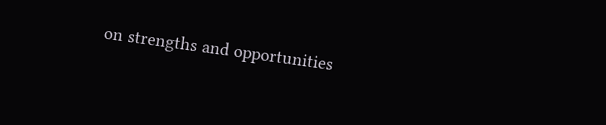on strengths and opportunities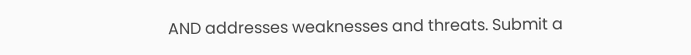AND addresses weaknesses and threats. Submit a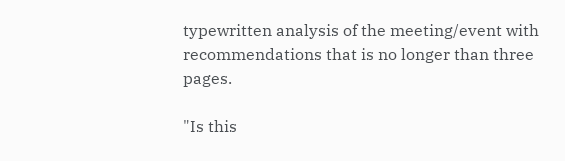typewritten analysis of the meeting/event with recommendations that is no longer than three pages.

"Is this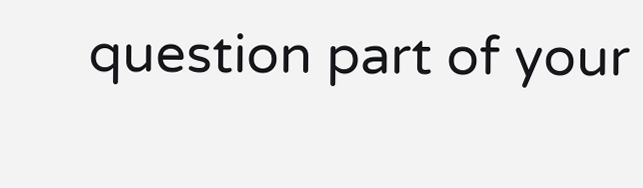question part of your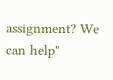assignment? We can help"